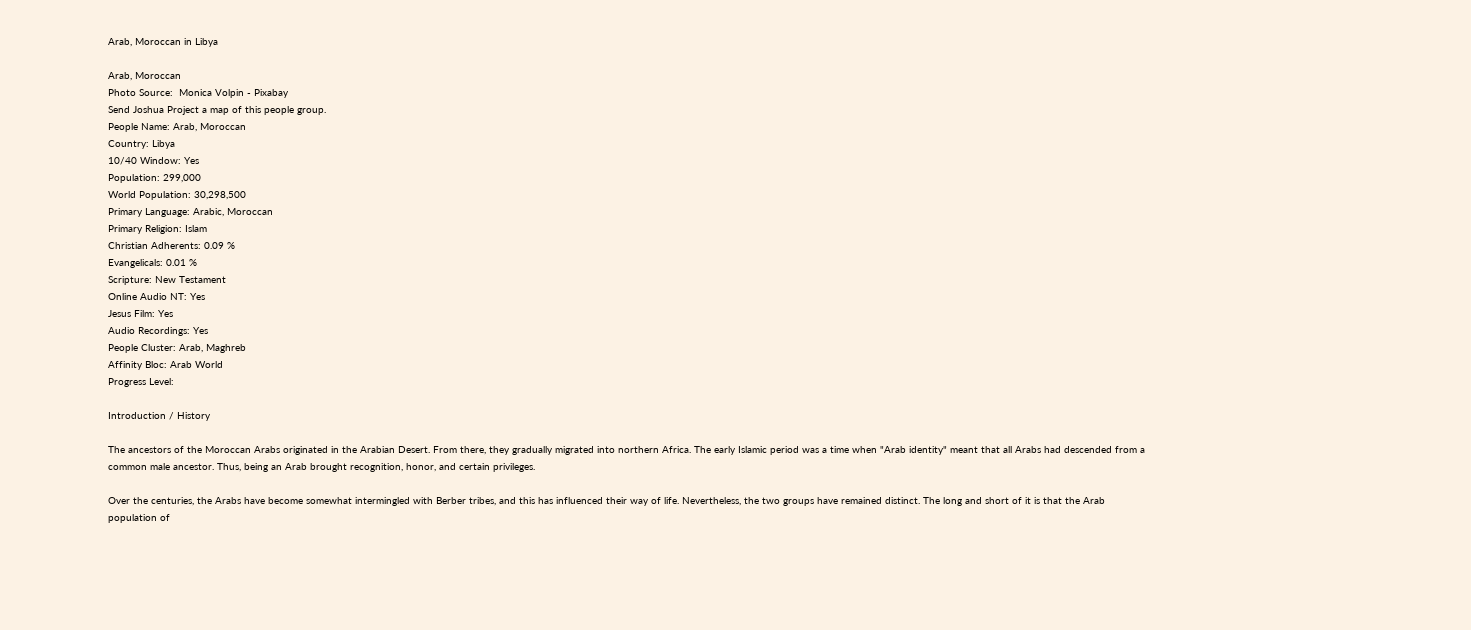Arab, Moroccan in Libya

Arab, Moroccan
Photo Source:  Monica Volpin - Pixabay
Send Joshua Project a map of this people group.
People Name: Arab, Moroccan
Country: Libya
10/40 Window: Yes
Population: 299,000
World Population: 30,298,500
Primary Language: Arabic, Moroccan
Primary Religion: Islam
Christian Adherents: 0.09 %
Evangelicals: 0.01 %
Scripture: New Testament
Online Audio NT: Yes
Jesus Film: Yes
Audio Recordings: Yes
People Cluster: Arab, Maghreb
Affinity Bloc: Arab World
Progress Level:

Introduction / History

The ancestors of the Moroccan Arabs originated in the Arabian Desert. From there, they gradually migrated into northern Africa. The early Islamic period was a time when "Arab identity" meant that all Arabs had descended from a common male ancestor. Thus, being an Arab brought recognition, honor, and certain privileges.

Over the centuries, the Arabs have become somewhat intermingled with Berber tribes, and this has influenced their way of life. Nevertheless, the two groups have remained distinct. The long and short of it is that the Arab population of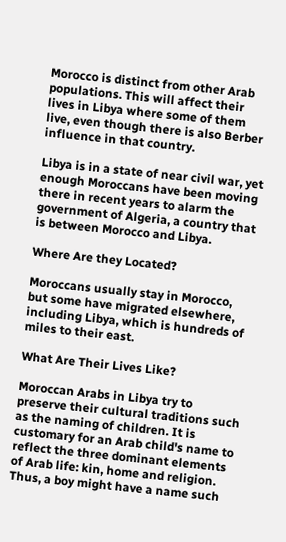Morocco is distinct from other Arab populations. This will affect their lives in Libya where some of them live, even though there is also Berber influence in that country.

Libya is in a state of near civil war, yet enough Moroccans have been moving there in recent years to alarm the government of Algeria, a country that is between Morocco and Libya.

Where Are they Located?

Moroccans usually stay in Morocco, but some have migrated elsewhere, including Libya, which is hundreds of miles to their east.

What Are Their Lives Like?

Moroccan Arabs in Libya try to preserve their cultural traditions such as the naming of children. It is customary for an Arab child's name to reflect the three dominant elements of Arab life: kin, home and religion. Thus, a boy might have a name such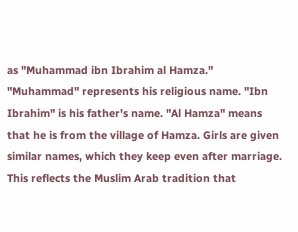as "Muhammad ibn Ibrahim al Hamza." "Muhammad" represents his religious name. "Ibn Ibrahim" is his father's name. "Al Hamza" means that he is from the village of Hamza. Girls are given similar names, which they keep even after marriage. This reflects the Muslim Arab tradition that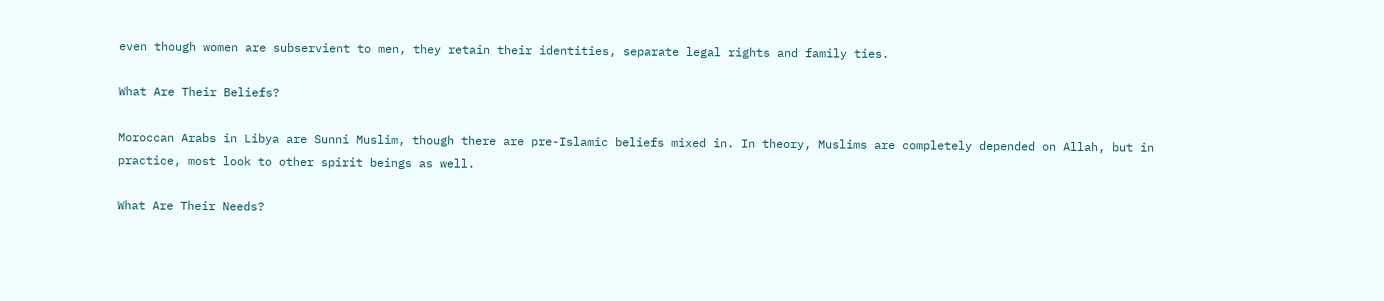even though women are subservient to men, they retain their identities, separate legal rights and family ties.

What Are Their Beliefs?

Moroccan Arabs in Libya are Sunni Muslim, though there are pre-Islamic beliefs mixed in. In theory, Muslims are completely depended on Allah, but in practice, most look to other spirit beings as well.

What Are Their Needs?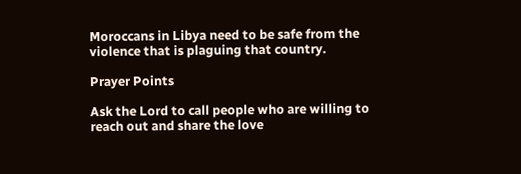Moroccans in Libya need to be safe from the violence that is plaguing that country.

Prayer Points

Ask the Lord to call people who are willing to reach out and share the love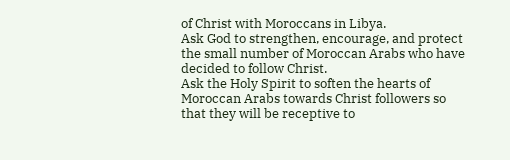of Christ with Moroccans in Libya.
Ask God to strengthen, encourage, and protect the small number of Moroccan Arabs who have decided to follow Christ.
Ask the Holy Spirit to soften the hearts of Moroccan Arabs towards Christ followers so that they will be receptive to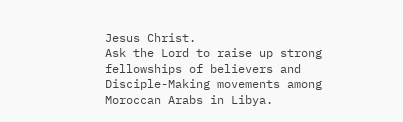Jesus Christ.
Ask the Lord to raise up strong fellowships of believers and Disciple-Making movements among Moroccan Arabs in Libya.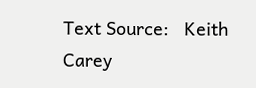Text Source:   Keith Carey